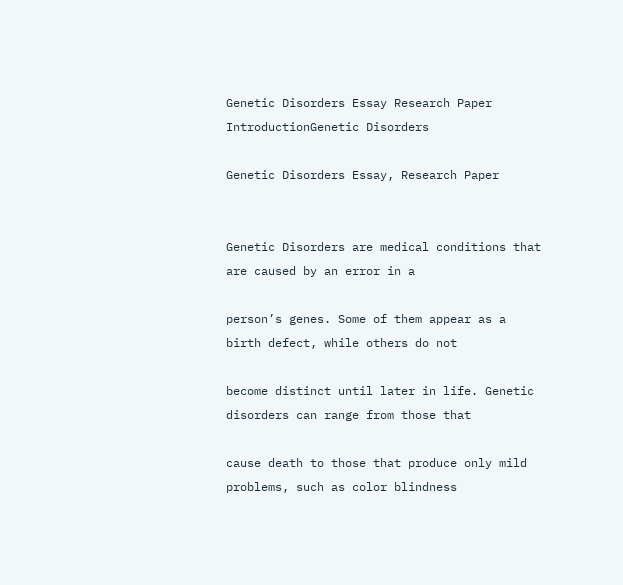Genetic Disorders Essay Research Paper IntroductionGenetic Disorders

Genetic Disorders Essay, Research Paper


Genetic Disorders are medical conditions that are caused by an error in a

person’s genes. Some of them appear as a birth defect, while others do not

become distinct until later in life. Genetic disorders can range from those that

cause death to those that produce only mild problems, such as color blindness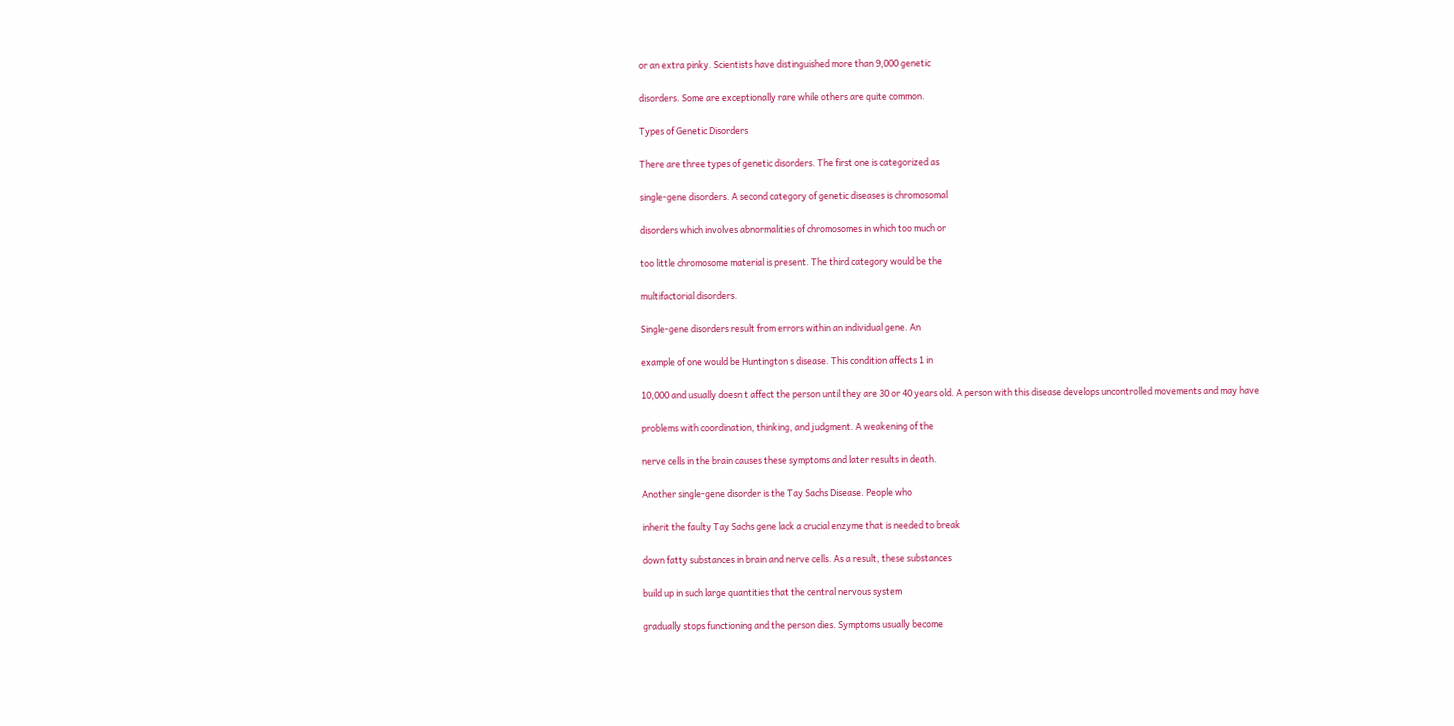or an extra pinky. Scientists have distinguished more than 9,000 genetic

disorders. Some are exceptionally rare while others are quite common.

Types of Genetic Disorders

There are three types of genetic disorders. The first one is categorized as

single-gene disorders. A second category of genetic diseases is chromosomal

disorders which involves abnormalities of chromosomes in which too much or

too little chromosome material is present. The third category would be the

multifactorial disorders.

Single-gene disorders result from errors within an individual gene. An

example of one would be Huntington s disease. This condition affects 1 in

10,000 and usually doesn t affect the person until they are 30 or 40 years old. A person with this disease develops uncontrolled movements and may have

problems with coordination, thinking, and judgment. A weakening of the

nerve cells in the brain causes these symptoms and later results in death.

Another single-gene disorder is the Tay Sachs Disease. People who

inherit the faulty Tay Sachs gene lack a crucial enzyme that is needed to break

down fatty substances in brain and nerve cells. As a result, these substances

build up in such large quantities that the central nervous system

gradually stops functioning and the person dies. Symptoms usually become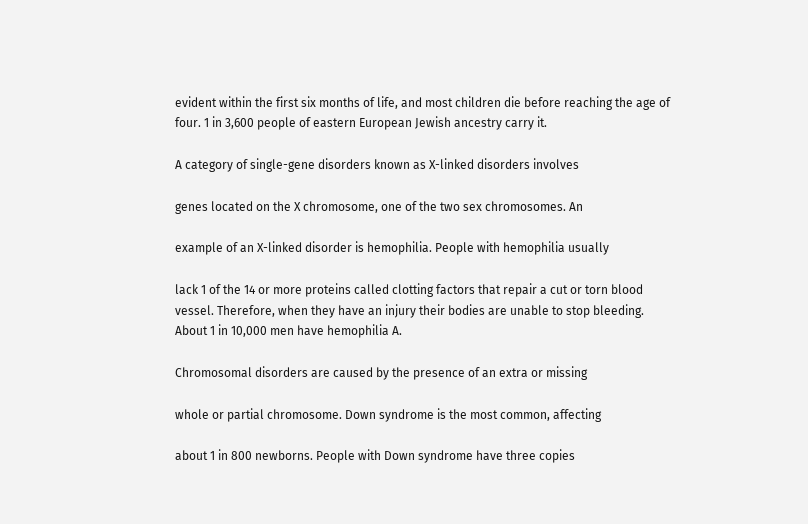evident within the first six months of life, and most children die before reaching the age of four. 1 in 3,600 people of eastern European Jewish ancestry carry it.

A category of single-gene disorders known as X-linked disorders involves

genes located on the X chromosome, one of the two sex chromosomes. An

example of an X-linked disorder is hemophilia. People with hemophilia usually

lack 1 of the 14 or more proteins called clotting factors that repair a cut or torn blood vessel. Therefore, when they have an injury their bodies are unable to stop bleeding. About 1 in 10,000 men have hemophilia A.

Chromosomal disorders are caused by the presence of an extra or missing

whole or partial chromosome. Down syndrome is the most common, affecting

about 1 in 800 newborns. People with Down syndrome have three copies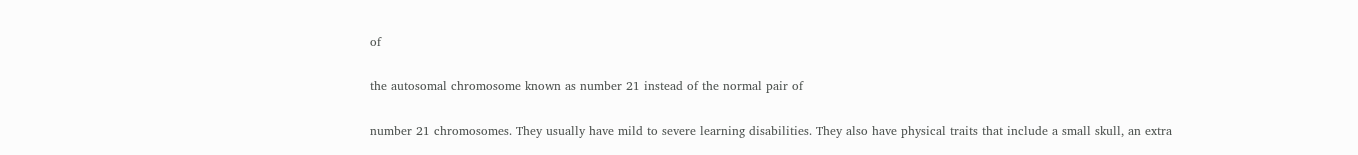of

the autosomal chromosome known as number 21 instead of the normal pair of

number 21 chromosomes. They usually have mild to severe learning disabilities. They also have physical traits that include a small skull, an extra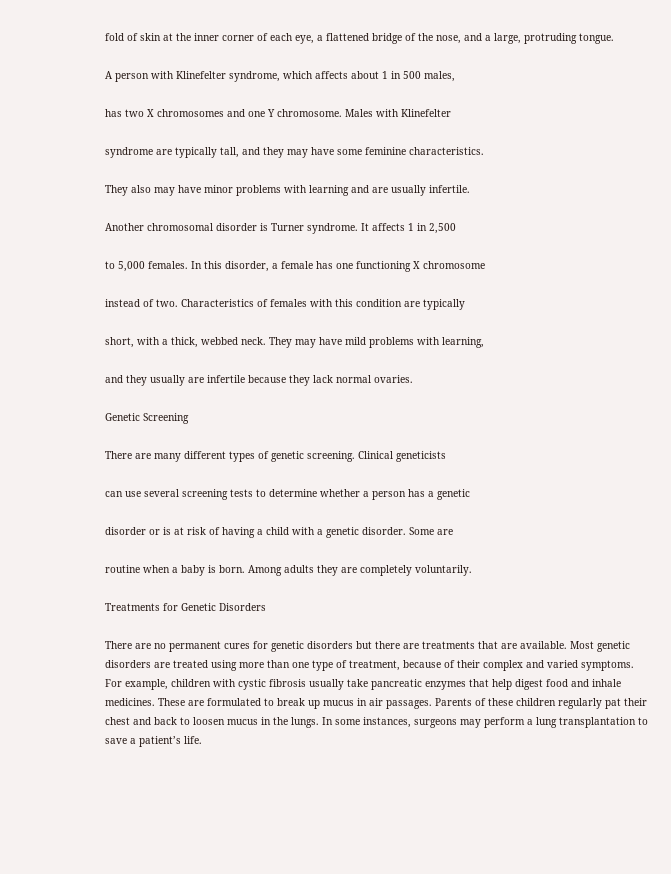fold of skin at the inner corner of each eye, a flattened bridge of the nose, and a large, protruding tongue.

A person with Klinefelter syndrome, which affects about 1 in 500 males,

has two X chromosomes and one Y chromosome. Males with Klinefelter

syndrome are typically tall, and they may have some feminine characteristics.

They also may have minor problems with learning and are usually infertile.

Another chromosomal disorder is Turner syndrome. It affects 1 in 2,500

to 5,000 females. In this disorder, a female has one functioning X chromosome

instead of two. Characteristics of females with this condition are typically

short, with a thick, webbed neck. They may have mild problems with learning,

and they usually are infertile because they lack normal ovaries.

Genetic Screening

There are many different types of genetic screening. Clinical geneticists

can use several screening tests to determine whether a person has a genetic

disorder or is at risk of having a child with a genetic disorder. Some are

routine when a baby is born. Among adults they are completely voluntarily.

Treatments for Genetic Disorders

There are no permanent cures for genetic disorders but there are treatments that are available. Most genetic disorders are treated using more than one type of treatment, because of their complex and varied symptoms. For example, children with cystic fibrosis usually take pancreatic enzymes that help digest food and inhale medicines. These are formulated to break up mucus in air passages. Parents of these children regularly pat their chest and back to loosen mucus in the lungs. In some instances, surgeons may perform a lung transplantation to save a patient’s life.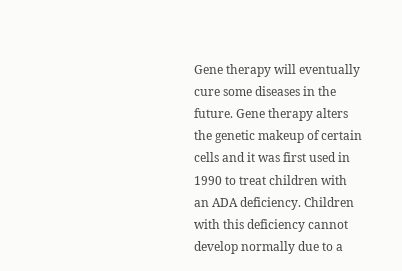Gene therapy will eventually cure some diseases in the future. Gene therapy alters the genetic makeup of certain cells and it was first used in 1990 to treat children with an ADA deficiency. Children with this deficiency cannot develop normally due to a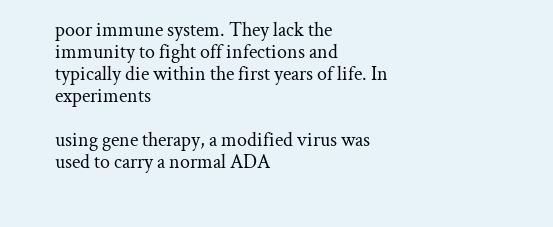poor immune system. They lack the immunity to fight off infections and typically die within the first years of life. In experiments

using gene therapy, a modified virus was used to carry a normal ADA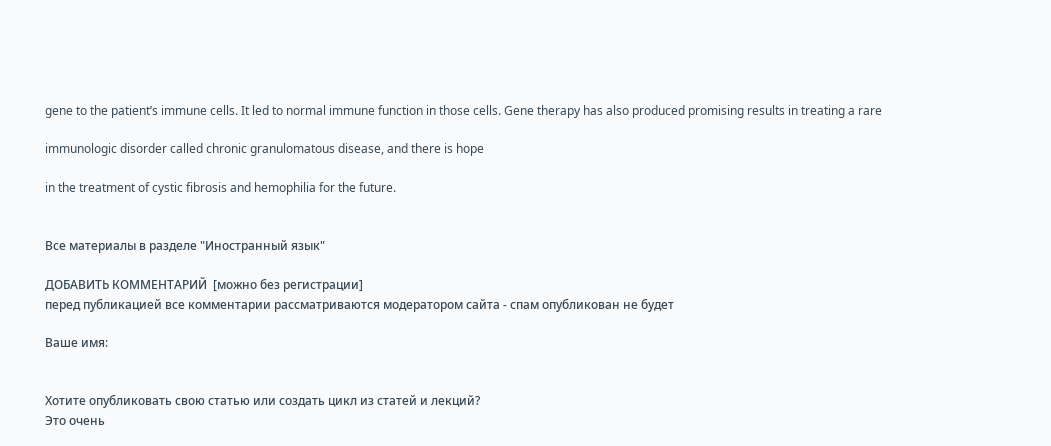gene to the patient’s immune cells. It led to normal immune function in those cells. Gene therapy has also produced promising results in treating a rare

immunologic disorder called chronic granulomatous disease, and there is hope

in the treatment of cystic fibrosis and hemophilia for the future.


Все материалы в разделе "Иностранный язык"

ДОБАВИТЬ КОММЕНТАРИЙ  [можно без регистрации]
перед публикацией все комментарии рассматриваются модератором сайта - спам опубликован не будет

Ваше имя:


Хотите опубликовать свою статью или создать цикл из статей и лекций?
Это очень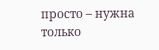просто – нужна только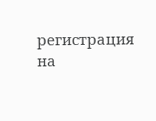регистрация на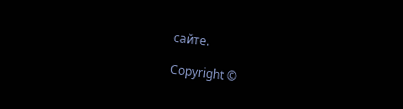сайте.

Copyright ©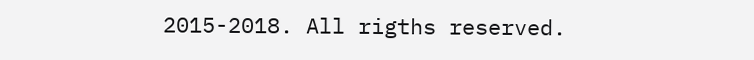2015-2018. All rigths reserved.